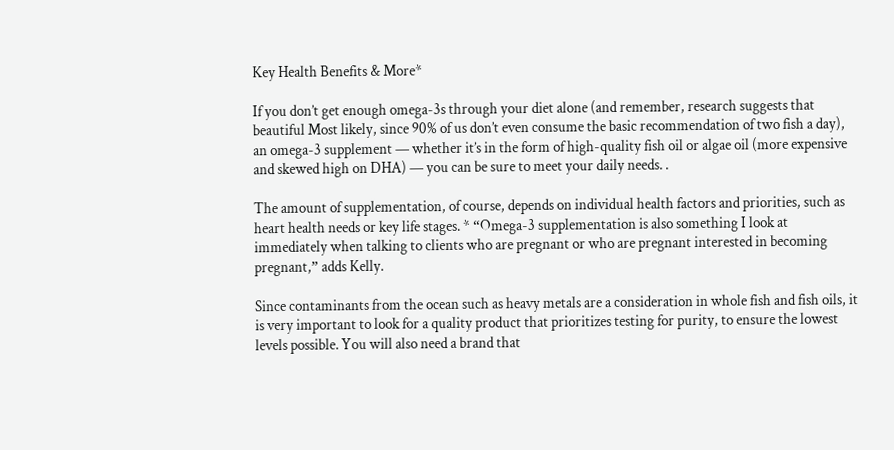Key Health Benefits & More*

If you don’t get enough omega-3s through your diet alone (and remember, research suggests that beautiful Most likely, since 90% of us don’t even consume the basic recommendation of two fish a day), an omega-3 supplement — whether it’s in the form of high-quality fish oil or algae oil (more expensive and skewed high on DHA) — you can be sure to meet your daily needs. .

The amount of supplementation, of course, depends on individual health factors and priorities, such as heart health needs or key life stages. * “Omega-3 supplementation is also something I look at immediately when talking to clients who are pregnant or who are pregnant interested in becoming pregnant,” adds Kelly.

Since contaminants from the ocean such as heavy metals are a consideration in whole fish and fish oils, it is very important to look for a quality product that prioritizes testing for purity, to ensure the lowest levels possible. You will also need a brand that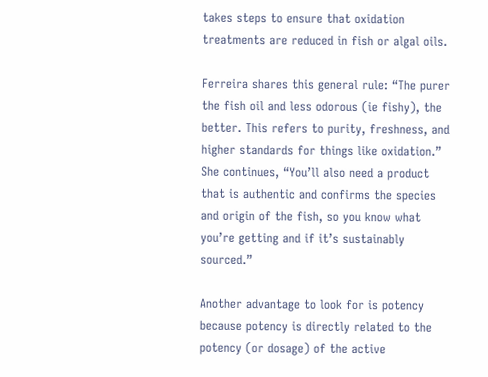takes steps to ensure that oxidation treatments are reduced in fish or algal oils.

Ferreira shares this general rule: “The purer the fish oil and less odorous (ie fishy), the better. This refers to purity, freshness, and higher standards for things like oxidation.” She continues, “You’ll also need a product that is authentic and confirms the species and origin of the fish, so you know what you’re getting and if it’s sustainably sourced.”

Another advantage to look for is potency because potency is directly related to the potency (or dosage) of the active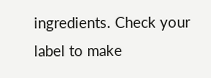ingredients. Check your label to make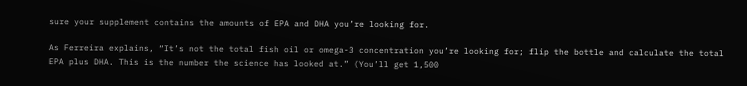sure your supplement contains the amounts of EPA and DHA you’re looking for.

As Ferreira explains, “It’s not the total fish oil or omega-3 concentration you’re looking for; flip the bottle and calculate the total EPA plus DHA. This is the number the science has looked at.” (You’ll get 1,500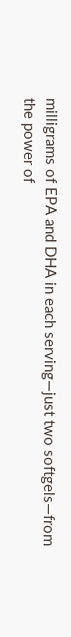milligrams of EPA and DHA in each serving—just two softgels—from the power of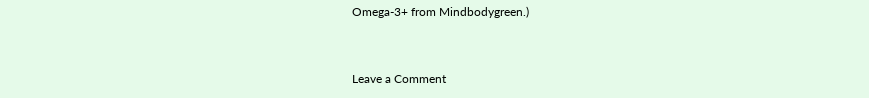Omega-3+ from Mindbodygreen.)


Leave a Comment